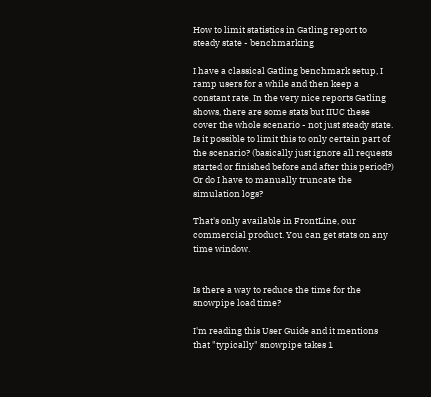How to limit statistics in Gatling report to steady state - benchmarking

I have a classical Gatling benchmark setup, I ramp users for a while and then keep a constant rate. In the very nice reports Gatling shows, there are some stats but IIUC these cover the whole scenario - not just steady state. Is it possible to limit this to only certain part of the scenario? (basically just ignore all requests started or finished before and after this period?) Or do I have to manually truncate the simulation logs?

That's only available in FrontLine, our commercial product. You can get stats on any time window.


Is there a way to reduce the time for the snowpipe load time?

I'm reading this User Guide and it mentions that "typically" snowpipe takes 1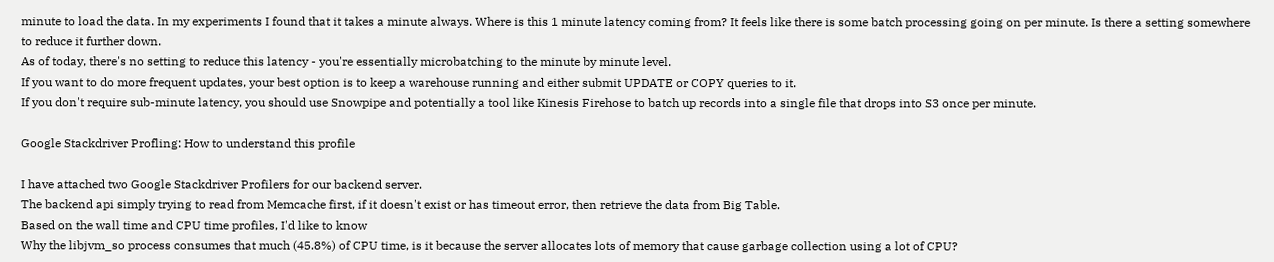minute to load the data. In my experiments I found that it takes a minute always. Where is this 1 minute latency coming from? It feels like there is some batch processing going on per minute. Is there a setting somewhere to reduce it further down.
As of today, there's no setting to reduce this latency - you're essentially microbatching to the minute by minute level.
If you want to do more frequent updates, your best option is to keep a warehouse running and either submit UPDATE or COPY queries to it.
If you don't require sub-minute latency, you should use Snowpipe and potentially a tool like Kinesis Firehose to batch up records into a single file that drops into S3 once per minute.

Google Stackdriver Profling: How to understand this profile

I have attached two Google Stackdriver Profilers for our backend server.
The backend api simply trying to read from Memcache first, if it doesn't exist or has timeout error, then retrieve the data from Big Table.
Based on the wall time and CPU time profiles, I'd like to know
Why the libjvm_so process consumes that much (45.8%) of CPU time, is it because the server allocates lots of memory that cause garbage collection using a lot of CPU?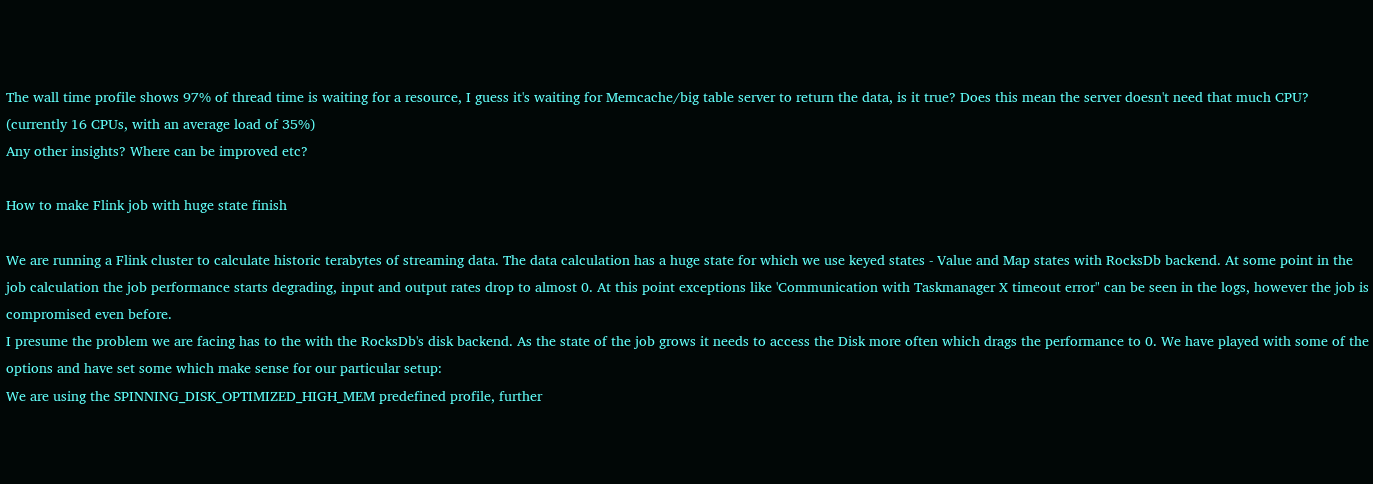The wall time profile shows 97% of thread time is waiting for a resource, I guess it's waiting for Memcache/big table server to return the data, is it true? Does this mean the server doesn't need that much CPU? (currently 16 CPUs, with an average load of 35%)
Any other insights? Where can be improved etc?

How to make Flink job with huge state finish

We are running a Flink cluster to calculate historic terabytes of streaming data. The data calculation has a huge state for which we use keyed states - Value and Map states with RocksDb backend. At some point in the job calculation the job performance starts degrading, input and output rates drop to almost 0. At this point exceptions like 'Communication with Taskmanager X timeout error" can be seen in the logs, however the job is compromised even before.
I presume the problem we are facing has to the with the RocksDb's disk backend. As the state of the job grows it needs to access the Disk more often which drags the performance to 0. We have played with some of the options and have set some which make sense for our particular setup:
We are using the SPINNING_DISK_OPTIMIZED_HIGH_MEM predefined profile, further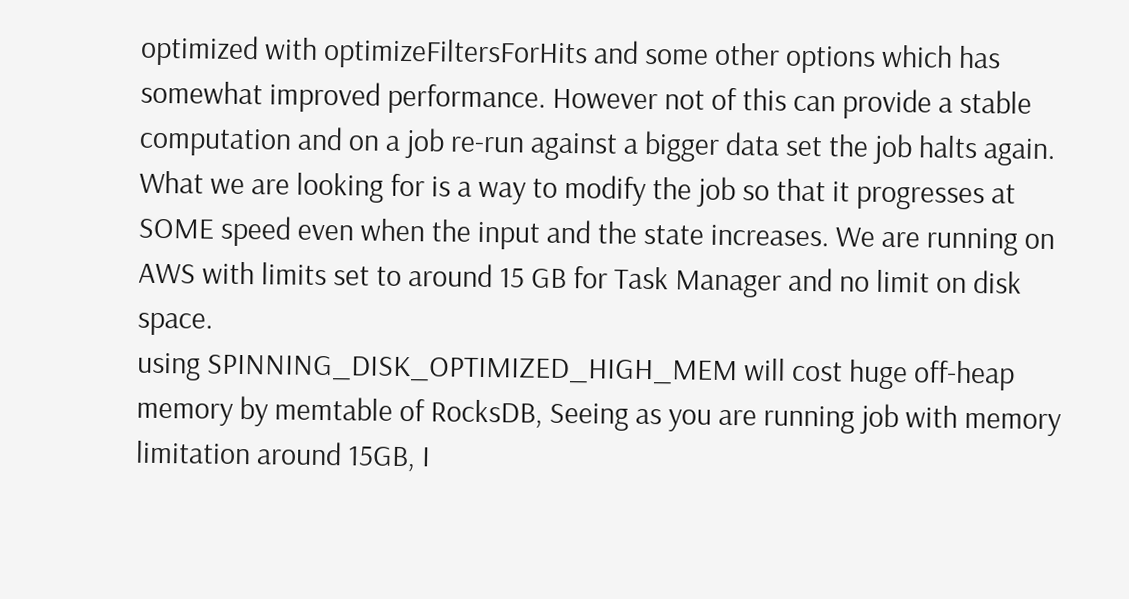optimized with optimizeFiltersForHits and some other options which has somewhat improved performance. However not of this can provide a stable computation and on a job re-run against a bigger data set the job halts again.
What we are looking for is a way to modify the job so that it progresses at SOME speed even when the input and the state increases. We are running on AWS with limits set to around 15 GB for Task Manager and no limit on disk space.
using SPINNING_DISK_OPTIMIZED_HIGH_MEM will cost huge off-heap memory by memtable of RocksDB, Seeing as you are running job with memory limitation around 15GB, I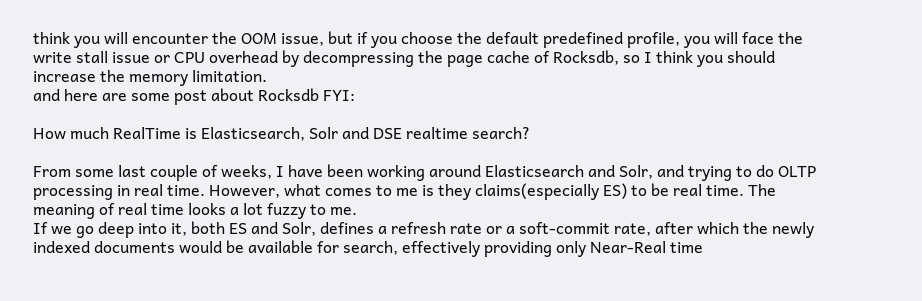think you will encounter the OOM issue, but if you choose the default predefined profile, you will face the write stall issue or CPU overhead by decompressing the page cache of Rocksdb, so I think you should increase the memory limitation.
and here are some post about Rocksdb FYI:

How much RealTime is Elasticsearch, Solr and DSE realtime search?

From some last couple of weeks, I have been working around Elasticsearch and Solr, and trying to do OLTP processing in real time. However, what comes to me is they claims(especially ES) to be real time. The meaning of real time looks a lot fuzzy to me.
If we go deep into it, both ES and Solr, defines a refresh rate or a soft-commit rate, after which the newly indexed documents would be available for search, effectively providing only Near-Real time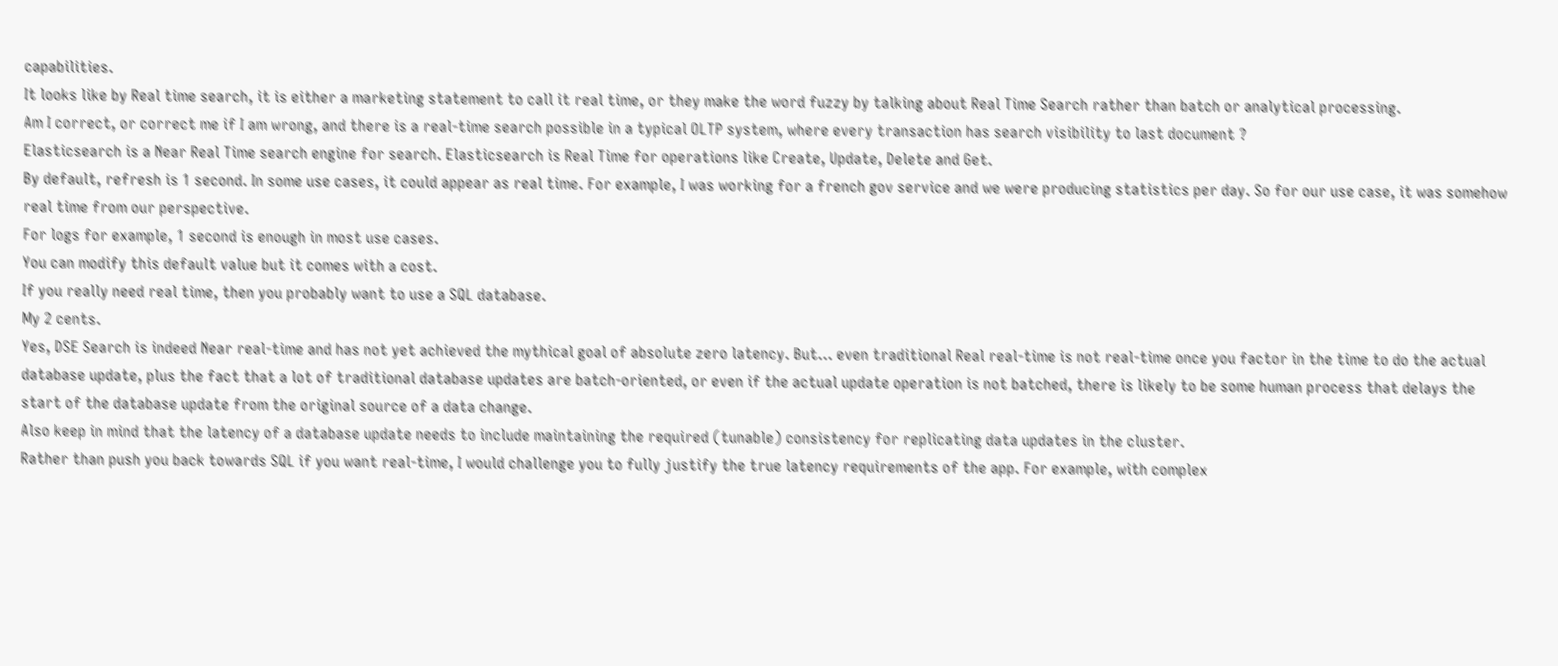capabilities.
It looks like by Real time search, it is either a marketing statement to call it real time, or they make the word fuzzy by talking about Real Time Search rather than batch or analytical processing.
Am I correct, or correct me if I am wrong, and there is a real-time search possible in a typical OLTP system, where every transaction has search visibility to last document ?
Elasticsearch is a Near Real Time search engine for search. Elasticsearch is Real Time for operations like Create, Update, Delete and Get.
By default, refresh is 1 second. In some use cases, it could appear as real time. For example, I was working for a french gov service and we were producing statistics per day. So for our use case, it was somehow real time from our perspective.
For logs for example, 1 second is enough in most use cases.
You can modify this default value but it comes with a cost.
If you really need real time, then you probably want to use a SQL database.
My 2 cents.
Yes, DSE Search is indeed Near real-time and has not yet achieved the mythical goal of absolute zero latency. But... even traditional Real real-time is not real-time once you factor in the time to do the actual database update, plus the fact that a lot of traditional database updates are batch-oriented, or even if the actual update operation is not batched, there is likely to be some human process that delays the start of the database update from the original source of a data change.
Also keep in mind that the latency of a database update needs to include maintaining the required (tunable) consistency for replicating data updates in the cluster.
Rather than push you back towards SQL if you want real-time, I would challenge you to fully justify the true latency requirements of the app. For example, with complex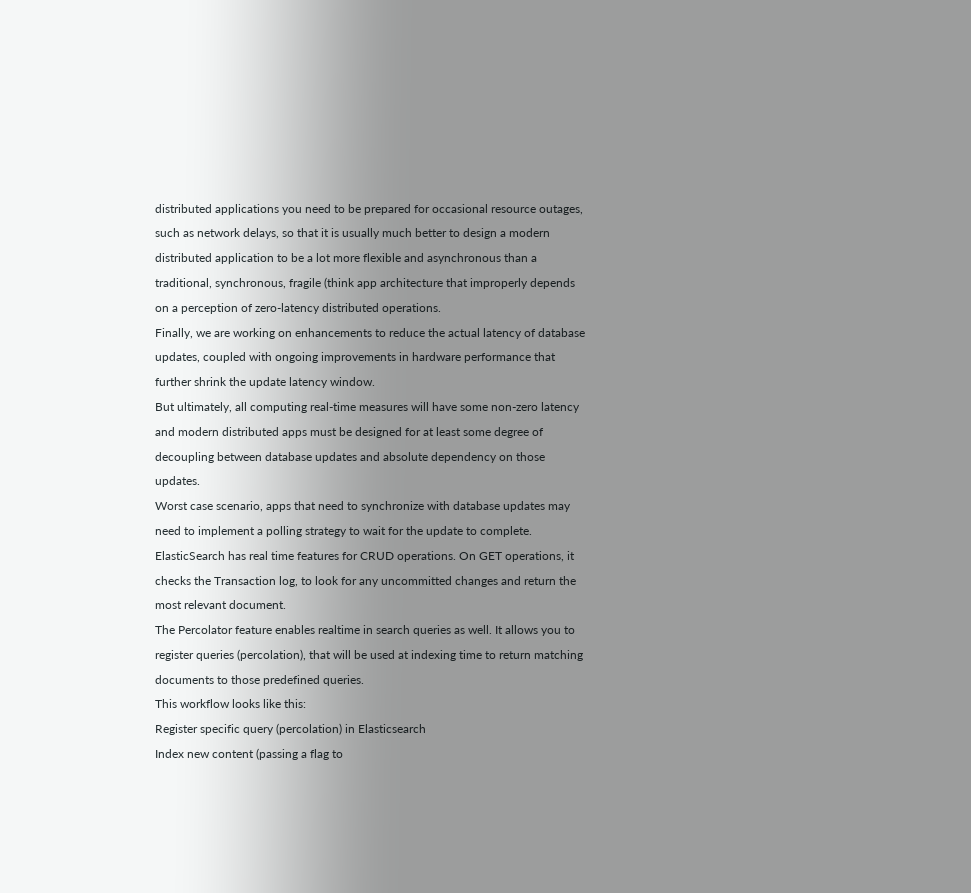distributed applications you need to be prepared for occasional resource outages, such as network delays, so that it is usually much better to design a modern distributed application to be a lot more flexible and asynchronous than a traditional, synchronous, fragile (think app architecture that improperly depends on a perception of zero-latency distributed operations.
Finally, we are working on enhancements to reduce the actual latency of database updates, coupled with ongoing improvements in hardware performance that further shrink the update latency window.
But ultimately, all computing real-time measures will have some non-zero latency and modern distributed apps must be designed for at least some degree of decoupling between database updates and absolute dependency on those updates.
Worst case scenario, apps that need to synchronize with database updates may need to implement a polling strategy to wait for the update to complete.
ElasticSearch has real time features for CRUD operations. On GET operations, it checks the Transaction log, to look for any uncommitted changes and return the most relevant document.
The Percolator feature enables realtime in search queries as well. It allows you to register queries (percolation), that will be used at indexing time to return matching documents to those predefined queries.
This workflow looks like this:
Register specific query (percolation) in Elasticsearch
Index new content (passing a flag to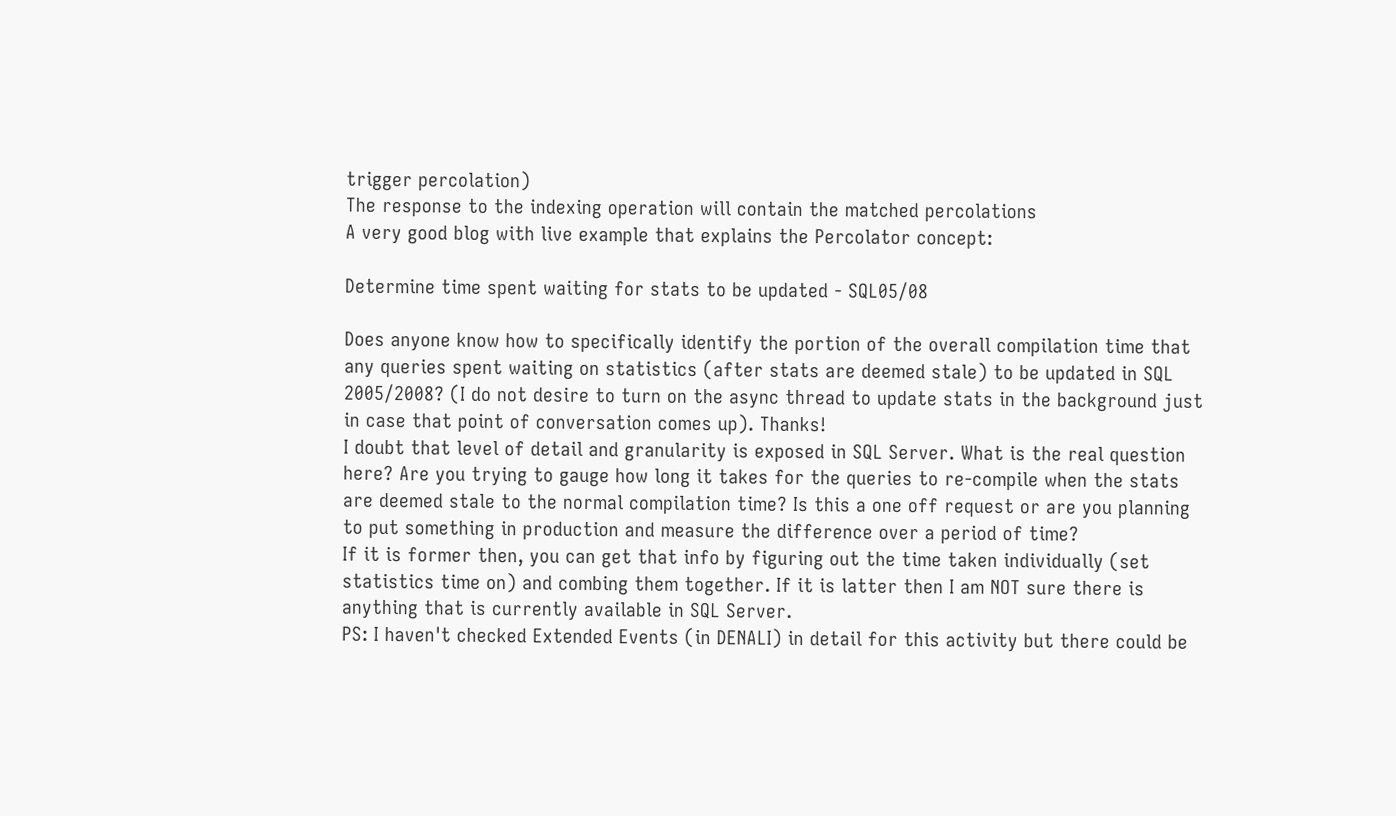trigger percolation)
The response to the indexing operation will contain the matched percolations
A very good blog with live example that explains the Percolator concept:

Determine time spent waiting for stats to be updated - SQL05/08

Does anyone know how to specifically identify the portion of the overall compilation time that any queries spent waiting on statistics (after stats are deemed stale) to be updated in SQL 2005/2008? (I do not desire to turn on the async thread to update stats in the background just in case that point of conversation comes up). Thanks!
I doubt that level of detail and granularity is exposed in SQL Server. What is the real question here? Are you trying to gauge how long it takes for the queries to re-compile when the stats are deemed stale to the normal compilation time? Is this a one off request or are you planning to put something in production and measure the difference over a period of time?
If it is former then, you can get that info by figuring out the time taken individually (set statistics time on) and combing them together. If it is latter then I am NOT sure there is anything that is currently available in SQL Server.
PS: I haven't checked Extended Events (in DENALI) in detail for this activity but there could be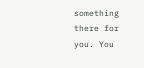something there for you. You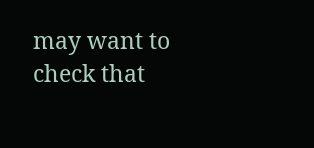may want to check that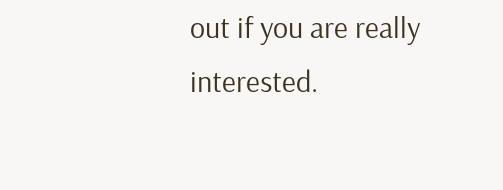out if you are really interested.